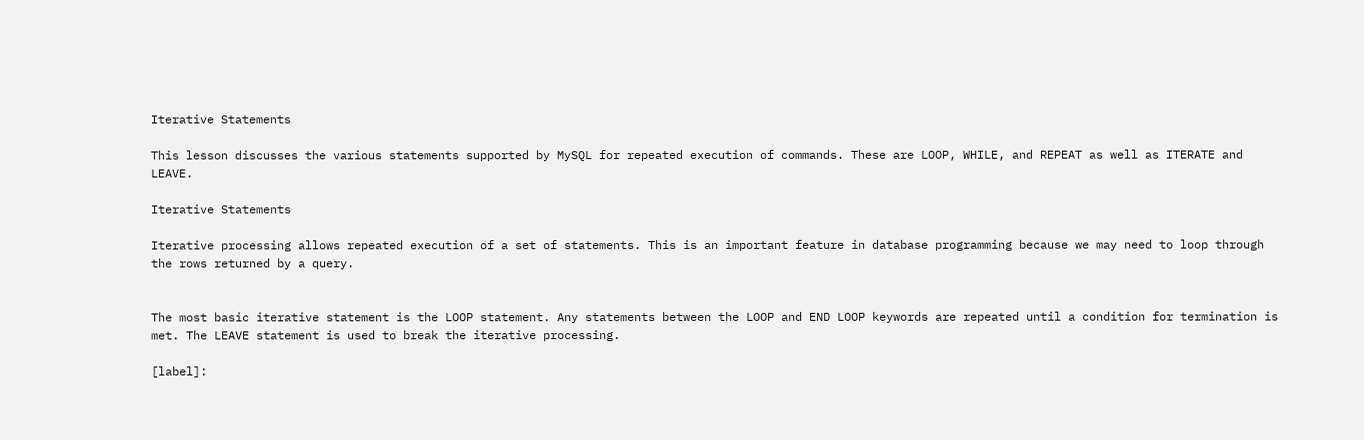Iterative Statements

This lesson discusses the various statements supported by MySQL for repeated execution of commands. These are LOOP, WHILE, and REPEAT as well as ITERATE and LEAVE.

Iterative Statements

Iterative processing allows repeated execution of a set of statements. This is an important feature in database programming because we may need to loop through the rows returned by a query.


The most basic iterative statement is the LOOP statement. Any statements between the LOOP and END LOOP keywords are repeated until a condition for termination is met. The LEAVE statement is used to break the iterative processing.

[label]: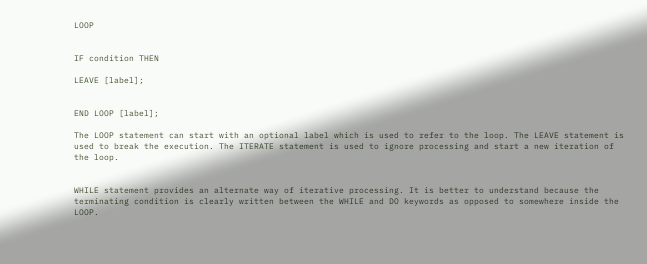LOOP


IF condition THEN

LEAVE [label];


END LOOP [label];

The LOOP statement can start with an optional label which is used to refer to the loop. The LEAVE statement is used to break the execution. The ITERATE statement is used to ignore processing and start a new iteration of the loop.


WHILE statement provides an alternate way of iterative processing. It is better to understand because the terminating condition is clearly written between the WHILE and DO keywords as opposed to somewhere inside the LOOP.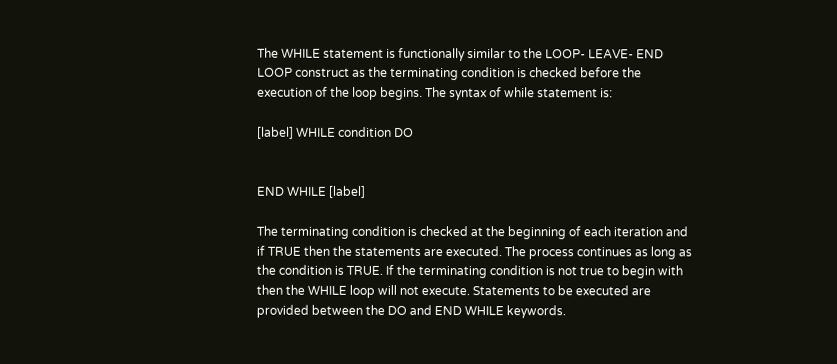The WHILE statement is functionally similar to the LOOP- LEAVE- END LOOP construct as the terminating condition is checked before the execution of the loop begins. The syntax of while statement is:

[label] WHILE condition DO


END WHILE [label]

The terminating condition is checked at the beginning of each iteration and if TRUE then the statements are executed. The process continues as long as the condition is TRUE. If the terminating condition is not true to begin with then the WHILE loop will not execute. Statements to be executed are provided between the DO and END WHILE keywords.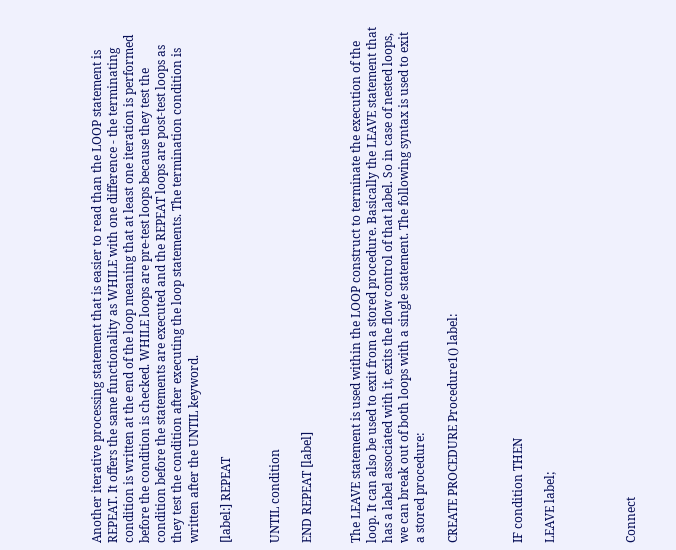Another iterative processing statement that is easier to read than the LOOP statement is REPEAT. It offers the same functionality as WHILE with one difference - the terminating condition is written at the end of the loop meaning that at least one iteration is performed before the condition is checked. WHILE loops are pre-test loops because they test the condition before the statements are executed and the REPEAT loops are post-test loops as they test the condition after executing the loop statements. The termination condition is written after the UNTIL keyword.

[label:] REPEAT


UNTIL condition

END REPEAT [label]


The LEAVE statement is used within the LOOP construct to terminate the execution of the loop. It can also be used to exit from a stored procedure. Basically the LEAVE statement that has a label associated with it, exits the flow control of that label. So in case of nested loops, we can break out of both loops with a single statement. The following syntax is used to exit a stored procedure:

CREATE PROCEDURE Procedure1() label:



IF condition THEN

LEAVE label;




Connect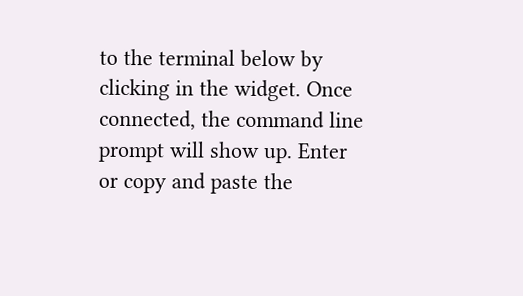to the terminal below by clicking in the widget. Once connected, the command line prompt will show up. Enter or copy and paste the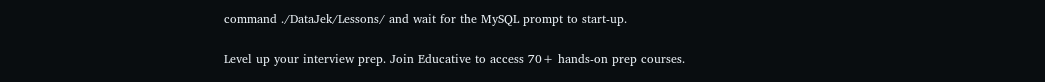command ./DataJek/Lessons/ and wait for the MySQL prompt to start-up.

Level up your interview prep. Join Educative to access 70+ hands-on prep courses.